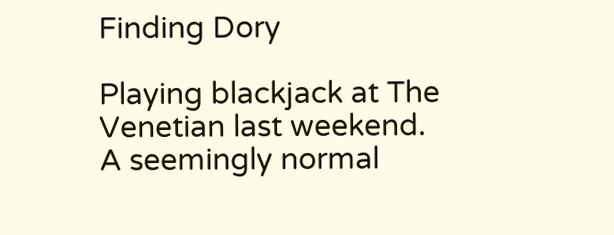Finding Dory

Playing blackjack at The Venetian last weekend. A seemingly normal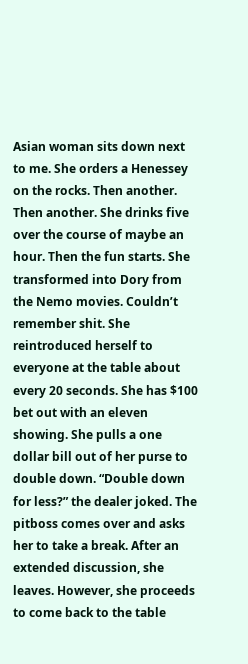Asian woman sits down next to me. She orders a Henessey on the rocks. Then another. Then another. She drinks five over the course of maybe an hour. Then the fun starts. She transformed into Dory from the Nemo movies. Couldn’t remember shit. She reintroduced herself to everyone at the table about every 20 seconds. She has $100 bet out with an eleven showing. She pulls a one dollar bill out of her purse to double down. “Double down for less?” the dealer joked. The pitboss comes over and asks her to take a break. After an extended discussion, she leaves. However, she proceeds to come back to the table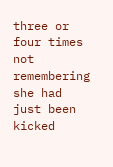three or four times not remembering she had just been kicked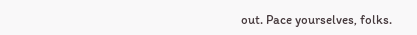out. Pace yourselves, folks.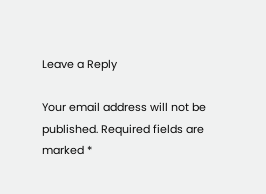Leave a Reply

Your email address will not be published. Required fields are marked *